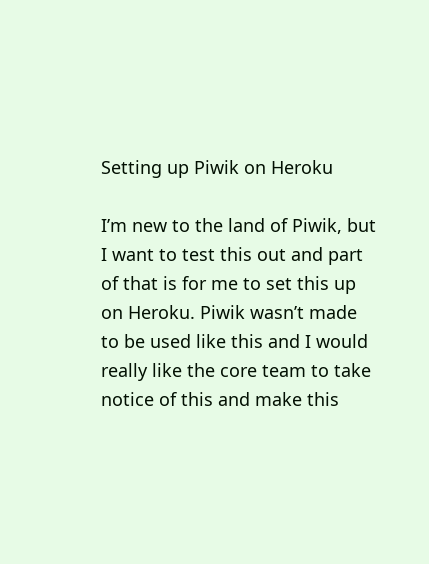Setting up Piwik on Heroku

I’m new to the land of Piwik, but I want to test this out and part of that is for me to set this up on Heroku. Piwik wasn’t made to be used like this and I would really like the core team to take notice of this and make this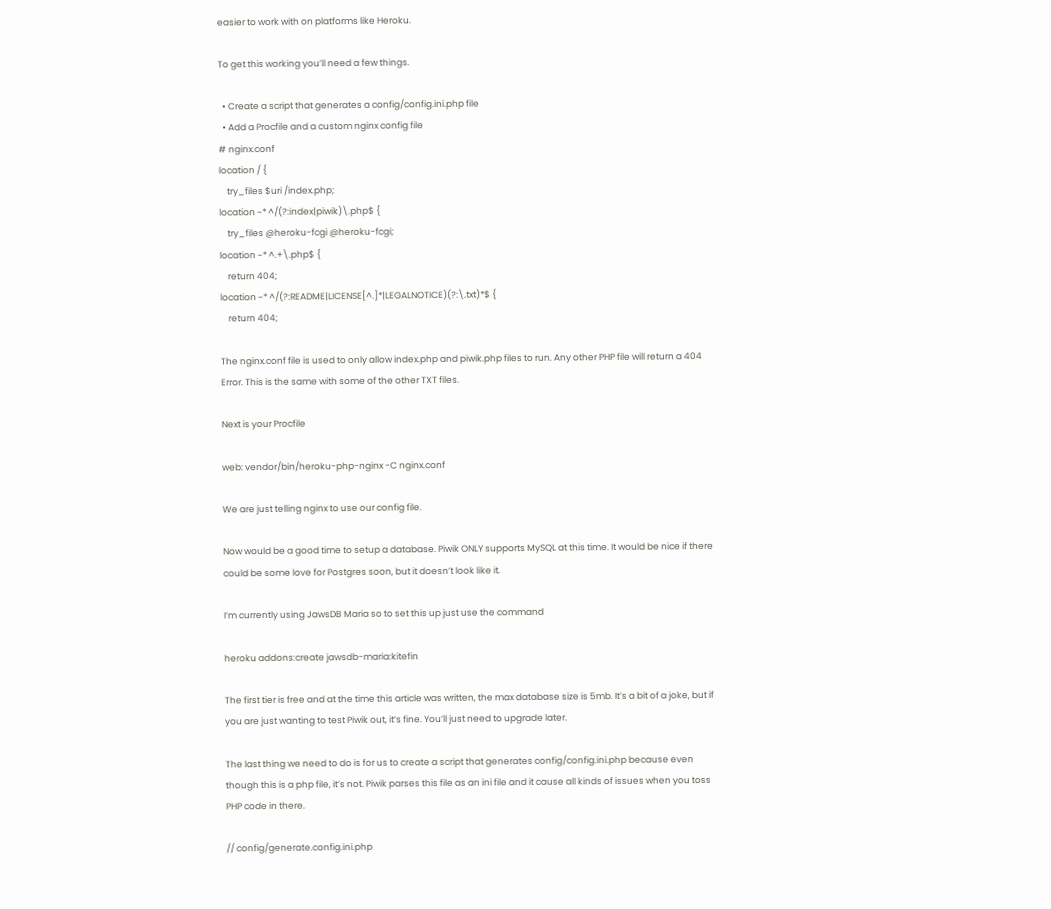easier to work with on platforms like Heroku.

To get this working you’ll need a few things.

  • Create a script that generates a config/config.ini.php file
  • Add a Procfile and a custom nginx config file
# nginx.conf
location / {
    try_files $uri /index.php;
location ~* ^/(?:index|piwik)\.php$ {
    try_files @heroku-fcgi @heroku-fcgi;
location ~* ^.+\.php$ {
    return 404;
location ~* ^/(?:README|LICENSE[^.]*|LEGALNOTICE)(?:\.txt)*$ {
    return 404;

The nginx.conf file is used to only allow index.php and piwik.php files to run. Any other PHP file will return a 404 Error. This is the same with some of the other TXT files.

Next is your Procfile

web: vendor/bin/heroku-php-nginx -C nginx.conf

We are just telling nginx to use our config file.

Now would be a good time to setup a database. Piwik ONLY supports MySQL at this time. It would be nice if there could be some love for Postgres soon, but it doesn’t look like it.

I’m currently using JawsDB Maria so to set this up just use the command

heroku addons:create jawsdb-maria:kitefin

The first tier is free and at the time this article was written, the max database size is 5mb. It’s a bit of a joke, but if you are just wanting to test Piwik out, it’s fine. You’ll just need to upgrade later.

The last thing we need to do is for us to create a script that generates config/config.ini.php because even though this is a php file, it’s not. Piwik parses this file as an ini file and it cause all kinds of issues when you toss PHP code in there.

// config/generate.config.ini.php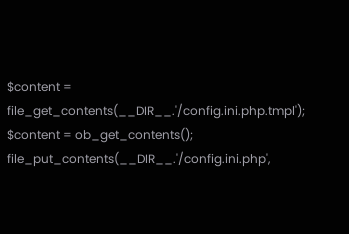$content = file_get_contents(__DIR__.'/config.ini.php.tmpl');
$content = ob_get_contents();
file_put_contents(__DIR__.'/config.ini.php',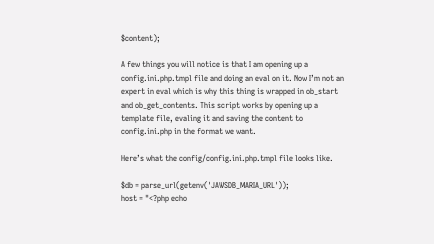$content);

A few things you will notice is that I am opening up a config.ini.php.tmpl file and doing an eval on it. Now I’m not an expert in eval which is why this thing is wrapped in ob_start and ob_get_contents. This script works by opening up a template file, evaling it and saving the content to config.ini.php in the format we want.

Here’s what the config/config.ini.php.tmpl file looks like.

$db = parse_url(getenv('JAWSDB_MARIA_URL'));
host = "<?php echo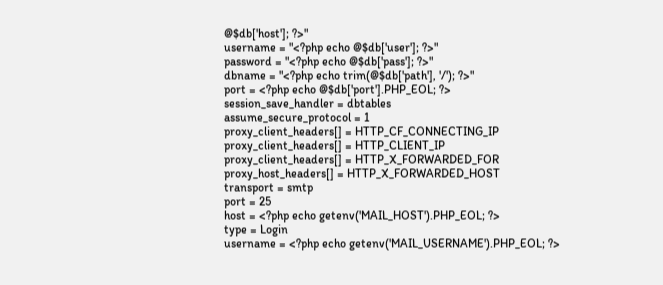@$db['host']; ?>"
username = "<?php echo @$db['user']; ?>"
password = "<?php echo @$db['pass']; ?>"
dbname = "<?php echo trim(@$db['path'], '/'); ?>"
port = <?php echo @$db['port'].PHP_EOL; ?>
session_save_handler = dbtables
assume_secure_protocol = 1
proxy_client_headers[] = HTTP_CF_CONNECTING_IP
proxy_client_headers[] = HTTP_CLIENT_IP
proxy_client_headers[] = HTTP_X_FORWARDED_FOR
proxy_host_headers[] = HTTP_X_FORWARDED_HOST
transport = smtp
port = 25
host = <?php echo getenv('MAIL_HOST').PHP_EOL; ?>
type = Login
username = <?php echo getenv('MAIL_USERNAME').PHP_EOL; ?>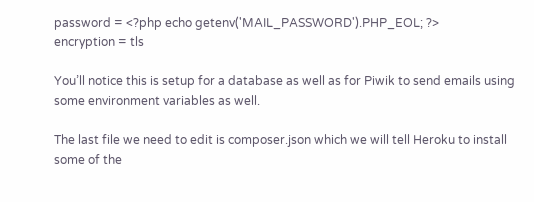password = <?php echo getenv('MAIL_PASSWORD').PHP_EOL; ?>
encryption = tls

You’ll notice this is setup for a database as well as for Piwik to send emails using some environment variables as well.

The last file we need to edit is composer.json which we will tell Heroku to install some of the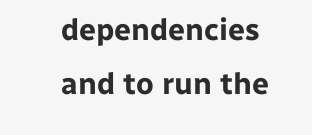dependencies and to run the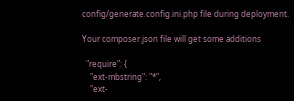config/generate.config.ini.php file during deployment.

Your composer.json file will get some additions

  "require": {
    "ext-mbstring": "*",
    "ext-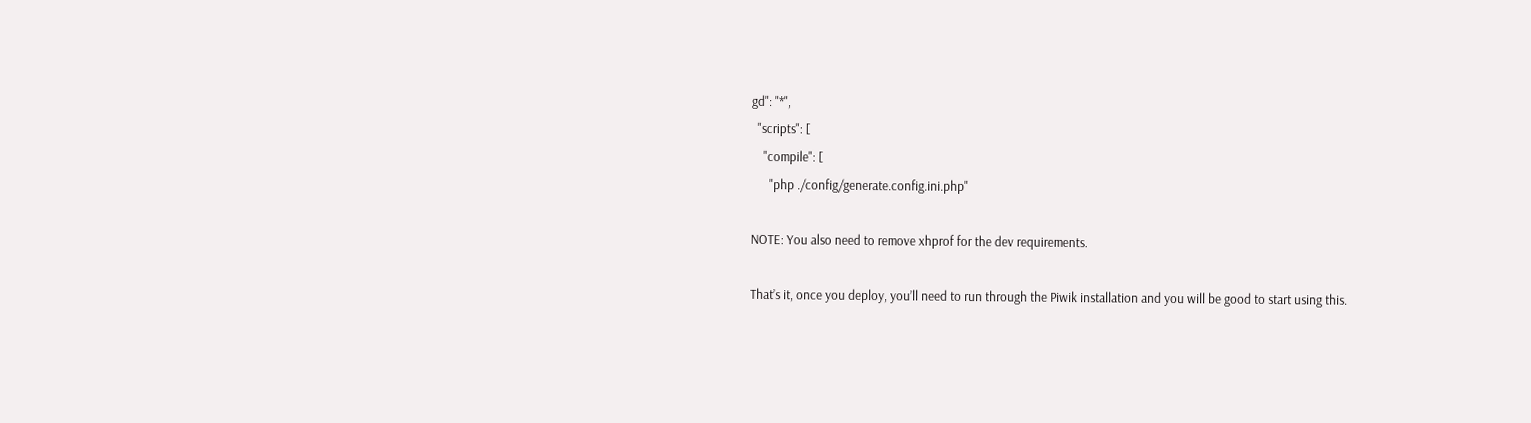gd": "*",
  "scripts": [
    "compile": [
      "php ./config/generate.config.ini.php"

NOTE: You also need to remove xhprof for the dev requirements.

That’s it, once you deploy, you’ll need to run through the Piwik installation and you will be good to start using this.